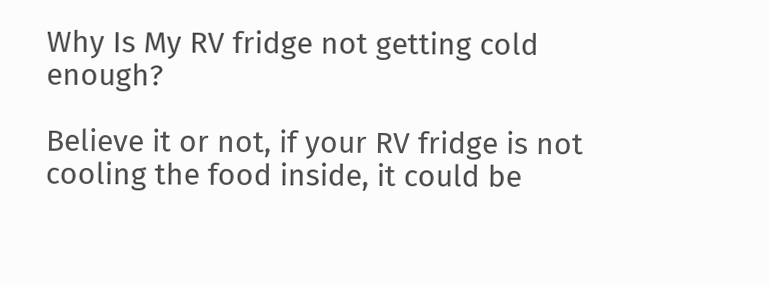Why Is My RV fridge not getting cold enough?

Believe it or not, if your RV fridge is not cooling the food inside, it could be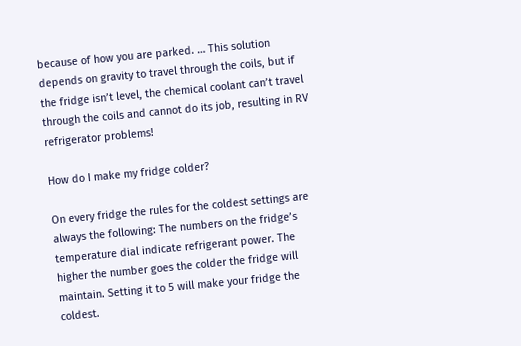because of how you are parked. … This solution depends on gravity to travel through the coils, but if the fridge isn’t level, the chemical coolant can’t travel through the coils and cannot do its job, resulting in RV refrigerator problems!

How do I make my fridge colder?

On every fridge the rules for the coldest settings are always the following: The numbers on the fridge’s temperature dial indicate refrigerant power. The higher the number goes the colder the fridge will maintain. Setting it to 5 will make your fridge the coldest.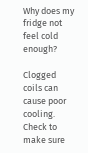Why does my fridge not feel cold enough?

Clogged coils can cause poor cooling. Check to make sure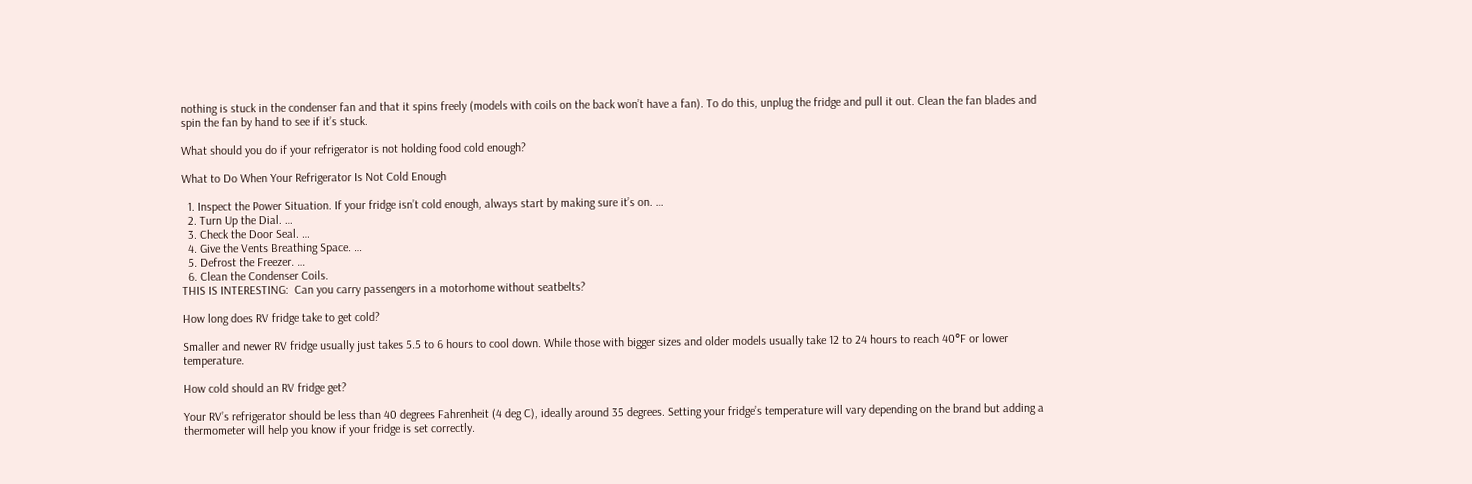nothing is stuck in the condenser fan and that it spins freely (models with coils on the back won’t have a fan). To do this, unplug the fridge and pull it out. Clean the fan blades and spin the fan by hand to see if it’s stuck.

What should you do if your refrigerator is not holding food cold enough?

What to Do When Your Refrigerator Is Not Cold Enough

  1. Inspect the Power Situation. If your fridge isn’t cold enough, always start by making sure it’s on. …
  2. Turn Up the Dial. …
  3. Check the Door Seal. …
  4. Give the Vents Breathing Space. …
  5. Defrost the Freezer. …
  6. Clean the Condenser Coils.
THIS IS INTERESTING:  Can you carry passengers in a motorhome without seatbelts?

How long does RV fridge take to get cold?

Smaller and newer RV fridge usually just takes 5.5 to 6 hours to cool down. While those with bigger sizes and older models usually take 12 to 24 hours to reach 40°F or lower temperature.

How cold should an RV fridge get?

Your RV’s refrigerator should be less than 40 degrees Fahrenheit (4 deg C), ideally around 35 degrees. Setting your fridge’s temperature will vary depending on the brand but adding a thermometer will help you know if your fridge is set correctly.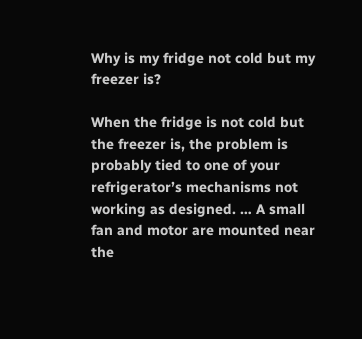Why is my fridge not cold but my freezer is?

When the fridge is not cold but the freezer is, the problem is probably tied to one of your refrigerator’s mechanisms not working as designed. … A small fan and motor are mounted near the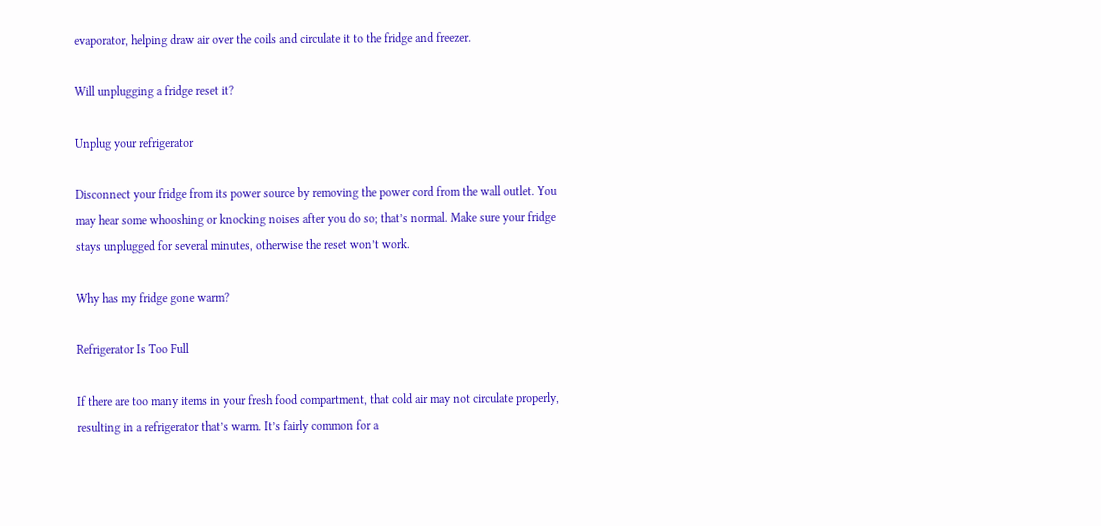evaporator, helping draw air over the coils and circulate it to the fridge and freezer.

Will unplugging a fridge reset it?

Unplug your refrigerator

Disconnect your fridge from its power source by removing the power cord from the wall outlet. You may hear some whooshing or knocking noises after you do so; that’s normal. Make sure your fridge stays unplugged for several minutes, otherwise the reset won’t work.

Why has my fridge gone warm?

Refrigerator Is Too Full

If there are too many items in your fresh food compartment, that cold air may not circulate properly, resulting in a refrigerator that’s warm. It’s fairly common for a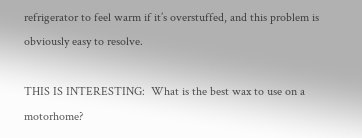refrigerator to feel warm if it’s overstuffed, and this problem is obviously easy to resolve.

THIS IS INTERESTING:  What is the best wax to use on a motorhome?